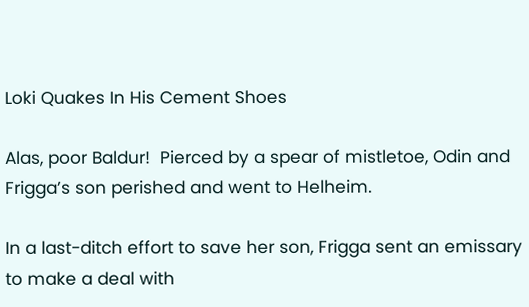Loki Quakes In His Cement Shoes

Alas, poor Baldur!  Pierced by a spear of mistletoe, Odin and Frigga’s son perished and went to Helheim.

In a last-ditch effort to save her son, Frigga sent an emissary to make a deal with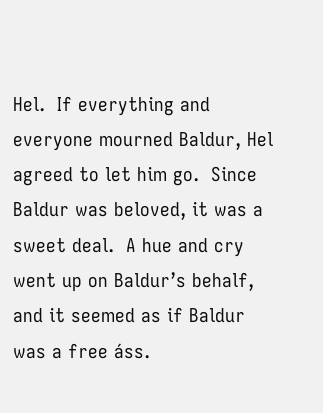Hel.  If everything and everyone mourned Baldur, Hel agreed to let him go.  Since Baldur was beloved, it was a sweet deal.  A hue and cry went up on Baldur’s behalf, and it seemed as if Baldur was a free áss.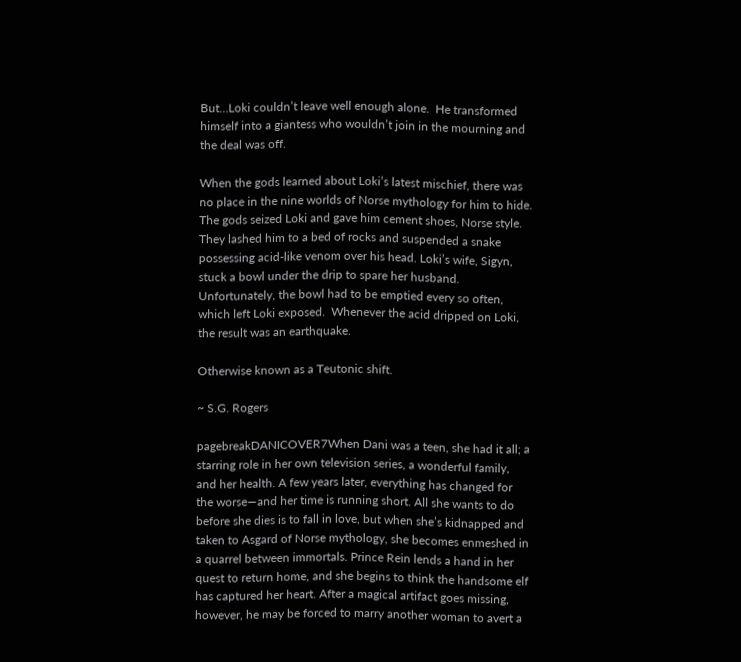But…Loki couldn’t leave well enough alone.  He transformed himself into a giantess who wouldn’t join in the mourning and the deal was off.

When the gods learned about Loki’s latest mischief, there was no place in the nine worlds of Norse mythology for him to hide. The gods seized Loki and gave him cement shoes, Norse style. They lashed him to a bed of rocks and suspended a snake possessing acid-like venom over his head. Loki’s wife, Sigyn, stuck a bowl under the drip to spare her husband.  Unfortunately, the bowl had to be emptied every so often, which left Loki exposed.  Whenever the acid dripped on Loki, the result was an earthquake.

Otherwise known as a Teutonic shift.

~ S.G. Rogers

pagebreakDANICOVER7When Dani was a teen, she had it all; a starring role in her own television series, a wonderful family, and her health. A few years later, everything has changed for the worse—and her time is running short. All she wants to do before she dies is to fall in love, but when she’s kidnapped and taken to Asgard of Norse mythology, she becomes enmeshed in a quarrel between immortals. Prince Rein lends a hand in her quest to return home, and she begins to think the handsome elf has captured her heart. After a magical artifact goes missing, however, he may be forced to marry another woman to avert a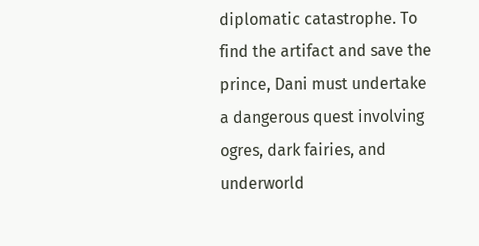diplomatic catastrophe. To find the artifact and save the prince, Dani must undertake a dangerous quest involving ogres, dark fairies, and underworld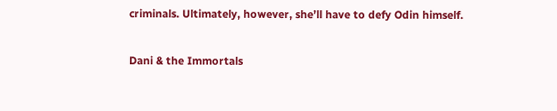criminals. Ultimately, however, she’ll have to defy Odin himself.

Dani & the Immortals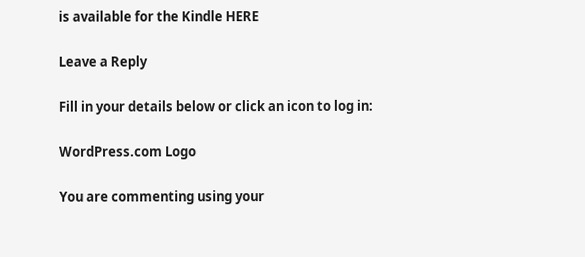is available for the Kindle HERE

Leave a Reply

Fill in your details below or click an icon to log in:

WordPress.com Logo

You are commenting using your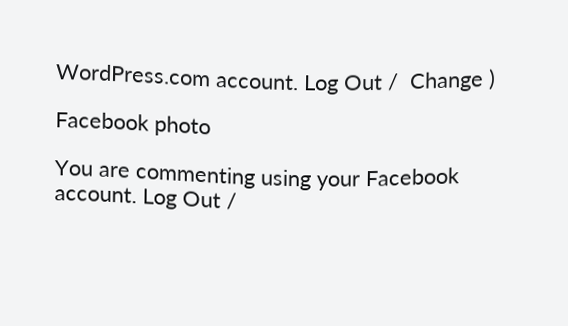WordPress.com account. Log Out /  Change )

Facebook photo

You are commenting using your Facebook account. Log Out /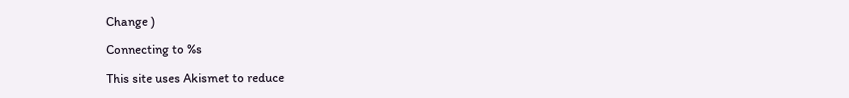Change )

Connecting to %s

This site uses Akismet to reduce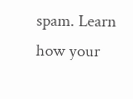spam. Learn how your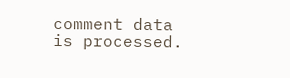comment data is processed.